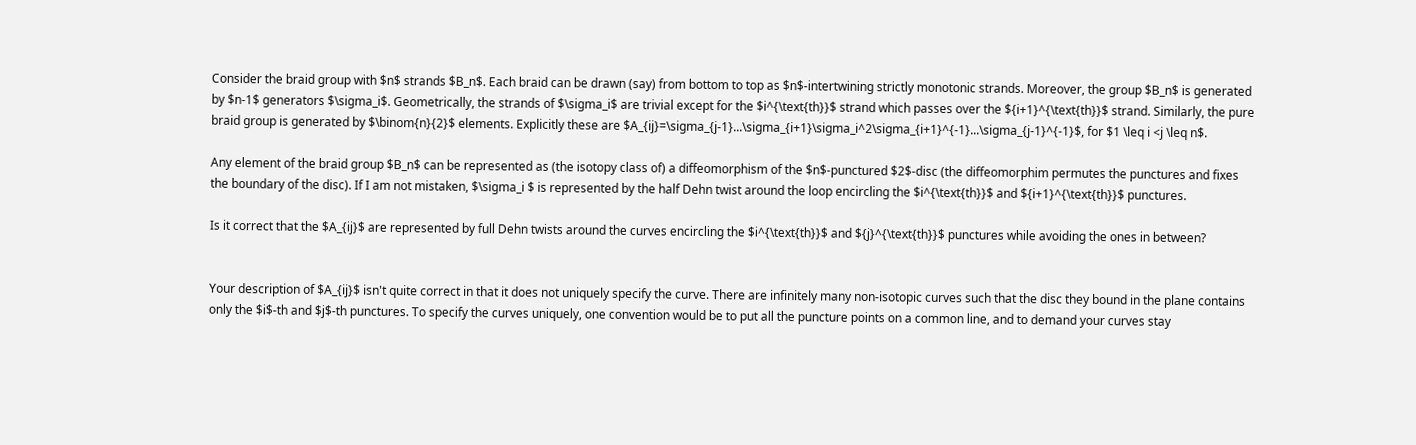Consider the braid group with $n$ strands $B_n$. Each braid can be drawn (say) from bottom to top as $n$-intertwining strictly monotonic strands. Moreover, the group $B_n$ is generated by $n-1$ generators $\sigma_i$. Geometrically, the strands of $\sigma_i$ are trivial except for the $i^{\text{th}}$ strand which passes over the ${i+1}^{\text{th}}$ strand. Similarly, the pure braid group is generated by $\binom{n}{2}$ elements. Explicitly these are $A_{ij}=\sigma_{j-1}...\sigma_{i+1}\sigma_i^2\sigma_{i+1}^{-1}...\sigma_{j-1}^{-1}$, for $1 \leq i <j \leq n$.

Any element of the braid group $B_n$ can be represented as (the isotopy class of) a diffeomorphism of the $n$-punctured $2$-disc (the diffeomorphim permutes the punctures and fixes the boundary of the disc). If I am not mistaken, $\sigma_i $ is represented by the half Dehn twist around the loop encircling the $i^{\text{th}}$ and ${i+1}^{\text{th}}$ punctures.

Is it correct that the $A_{ij}$ are represented by full Dehn twists around the curves encircling the $i^{\text{th}}$ and ${j}^{\text{th}}$ punctures while avoiding the ones in between?


Your description of $A_{ij}$ isn't quite correct in that it does not uniquely specify the curve. There are infinitely many non-isotopic curves such that the disc they bound in the plane contains only the $i$-th and $j$-th punctures. To specify the curves uniquely, one convention would be to put all the puncture points on a common line, and to demand your curves stay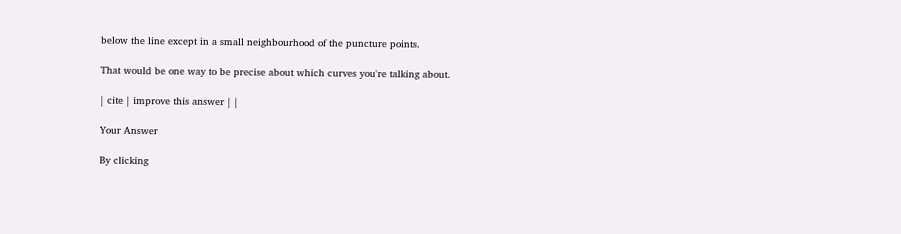below the line except in a small neighbourhood of the puncture points.

That would be one way to be precise about which curves you're talking about.

| cite | improve this answer | |

Your Answer

By clicking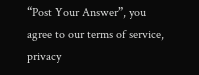“Post Your Answer”, you agree to our terms of service, privacy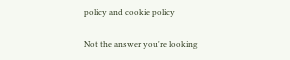policy and cookie policy

Not the answer you're looking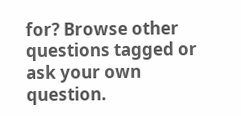for? Browse other questions tagged or ask your own question.